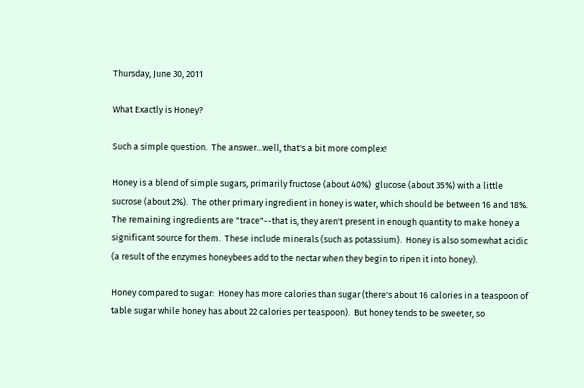Thursday, June 30, 2011

What Exactly is Honey?

Such a simple question.  The answer...well, that's a bit more complex!

Honey is a blend of simple sugars, primarily fructose (about 40%)  glucose (about 35%) with a little sucrose (about 2%).  The other primary ingredient in honey is water, which should be between 16 and 18%.  The remaining ingredients are "trace"--that is, they aren't present in enough quantity to make honey a significant source for them.  These include minerals (such as potassium).  Honey is also somewhat acidic (a result of the enzymes honeybees add to the nectar when they begin to ripen it into honey).

Honey compared to sugar:  Honey has more calories than sugar (there's about 16 calories in a teaspoon of table sugar while honey has about 22 calories per teaspoon).  But honey tends to be sweeter, so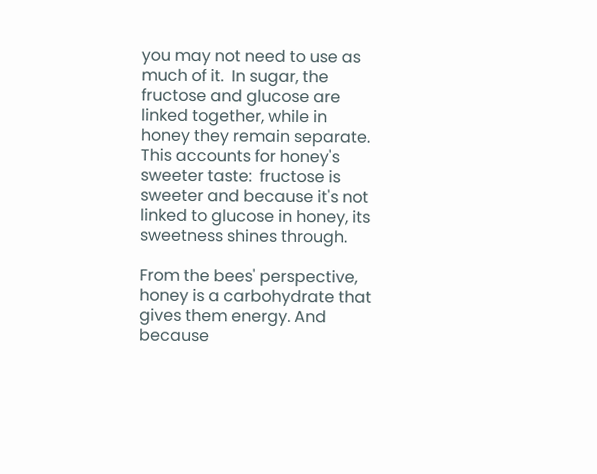you may not need to use as much of it.  In sugar, the fructose and glucose are linked together, while in honey they remain separate.  This accounts for honey's sweeter taste:  fructose is sweeter and because it's not linked to glucose in honey, its sweetness shines through.

From the bees' perspective, honey is a carbohydrate that gives them energy. And because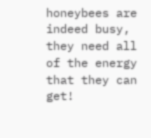honeybees are indeed busy,  they need all of the energy that they can get!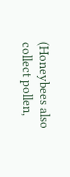(Honeybees also collect pollen,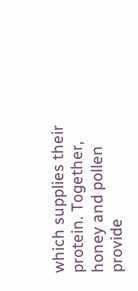which supplies their protein. Together, honey and pollen provide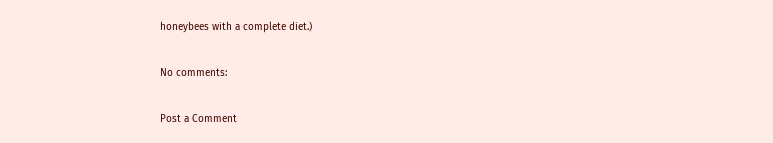honeybees with a complete diet.)

No comments:

Post a Comment